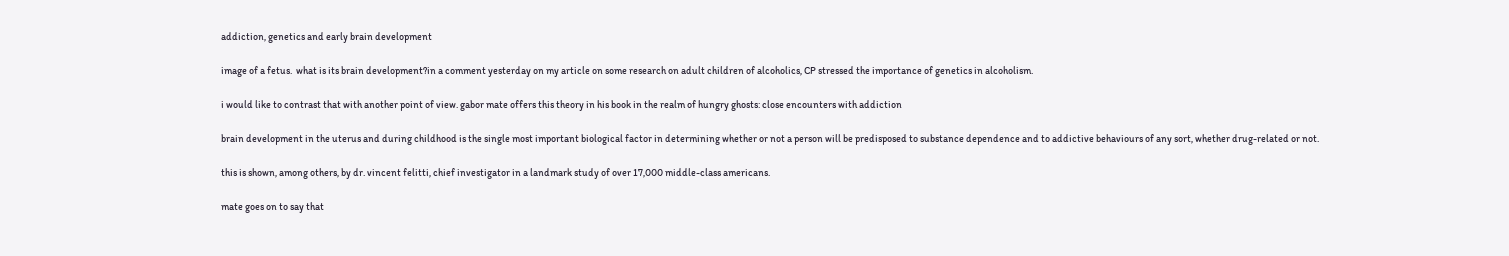addiction, genetics and early brain development

image of a fetus.  what is its brain development?in a comment yesterday on my article on some research on adult children of alcoholics, CP stressed the importance of genetics in alcoholism.

i would like to contrast that with another point of view. gabor mate offers this theory in his book in the realm of hungry ghosts: close encounters with addiction

brain development in the uterus and during childhood is the single most important biological factor in determining whether or not a person will be predisposed to substance dependence and to addictive behaviours of any sort, whether drug-related or not.

this is shown, among others, by dr. vincent felitti, chief investigator in a landmark study of over 17,000 middle-class americans.

mate goes on to say that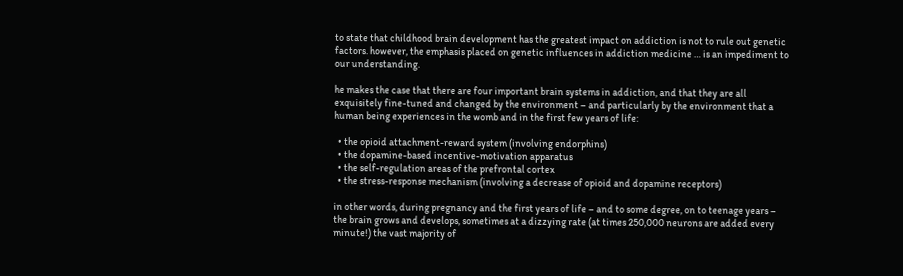to state that childhood brain development has the greatest impact on addiction is not to rule out genetic factors. however, the emphasis placed on genetic influences in addiction medicine … is an impediment to our understanding.

he makes the case that there are four important brain systems in addiction, and that they are all exquisitely fine-tuned and changed by the environment – and particularly by the environment that a human being experiences in the womb and in the first few years of life:

  • the opioid attachment-reward system (involving endorphins)
  • the dopamine-based incentive-motivation apparatus
  • the self-regulation areas of the prefrontal cortex
  • the stress-response mechanism (involving a decrease of opioid and dopamine receptors)

in other words, during pregnancy and the first years of life – and to some degree, on to teenage years – the brain grows and develops, sometimes at a dizzying rate (at times 250,000 neurons are added every minute!) the vast majority of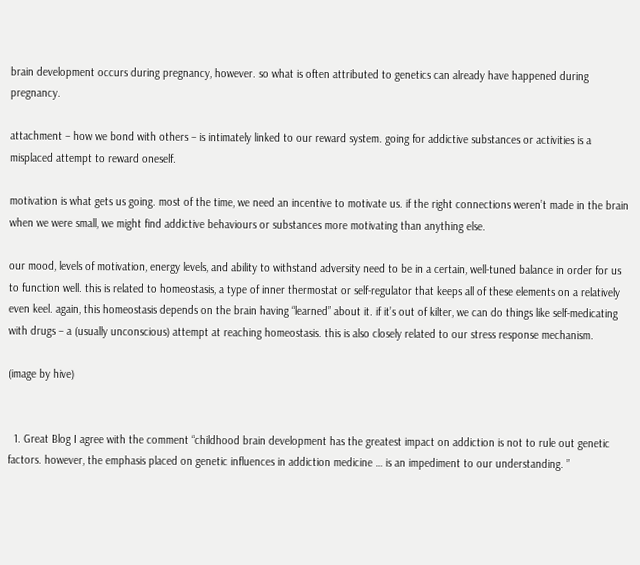brain development occurs during pregnancy, however. so what is often attributed to genetics can already have happened during pregnancy.

attachment – how we bond with others – is intimately linked to our reward system. going for addictive substances or activities is a misplaced attempt to reward oneself.

motivation is what gets us going. most of the time, we need an incentive to motivate us. if the right connections weren’t made in the brain when we were small, we might find addictive behaviours or substances more motivating than anything else.

our mood, levels of motivation, energy levels, and ability to withstand adversity need to be in a certain, well-tuned balance in order for us to function well. this is related to homeostasis, a type of inner thermostat or self-regulator that keeps all of these elements on a relatively even keel. again, this homeostasis depends on the brain having “learned” about it. if it’s out of kilter, we can do things like self-medicating with drugs – a (usually unconscious) attempt at reaching homeostasis. this is also closely related to our stress response mechanism.

(image by hive)


  1. Great Blog I agree with the comment “childhood brain development has the greatest impact on addiction is not to rule out genetic factors. however, the emphasis placed on genetic influences in addiction medicine … is an impediment to our understanding. ”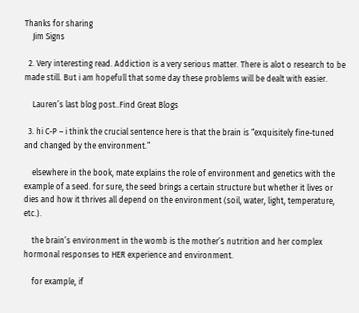Thanks for sharing
    Jim Signs

  2. Very interesting read. Addiction is a very serious matter. There is alot o research to be made still. But i am hopefull that some day these problems will be dealt with easier.

    Lauren’s last blog post..Find Great Blogs

  3. hi C-P – i think the crucial sentence here is that the brain is “exquisitely fine-tuned and changed by the environment.”

    elsewhere in the book, mate explains the role of environment and genetics with the example of a seed. for sure, the seed brings a certain structure but whether it lives or dies and how it thrives all depend on the environment (soil, water, light, temperature, etc.).

    the brain’s environment in the womb is the mother’s nutrition and her complex hormonal responses to HER experience and environment.

    for example, if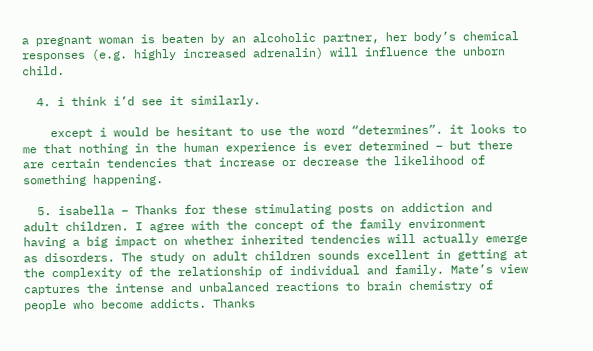a pregnant woman is beaten by an alcoholic partner, her body’s chemical responses (e.g. highly increased adrenalin) will influence the unborn child.

  4. i think i’d see it similarly.

    except i would be hesitant to use the word “determines”. it looks to me that nothing in the human experience is ever determined – but there are certain tendencies that increase or decrease the likelihood of something happening.

  5. isabella – Thanks for these stimulating posts on addiction and adult children. I agree with the concept of the family environment having a big impact on whether inherited tendencies will actually emerge as disorders. The study on adult children sounds excellent in getting at the complexity of the relationship of individual and family. Mate’s view captures the intense and unbalanced reactions to brain chemistry of people who become addicts. Thanks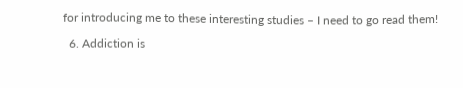for introducing me to these interesting studies – I need to go read them!

  6. Addiction is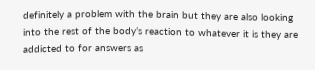definitely a problem with the brain but they are also looking into the rest of the body’s reaction to whatever it is they are addicted to for answers as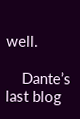well.

    Dante’s last blog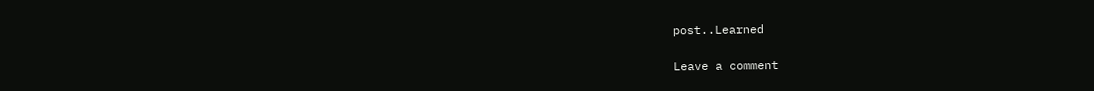post..Learned

Leave a comment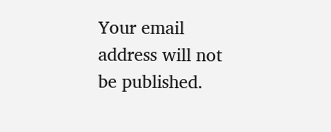Your email address will not be published.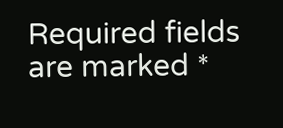Required fields are marked *